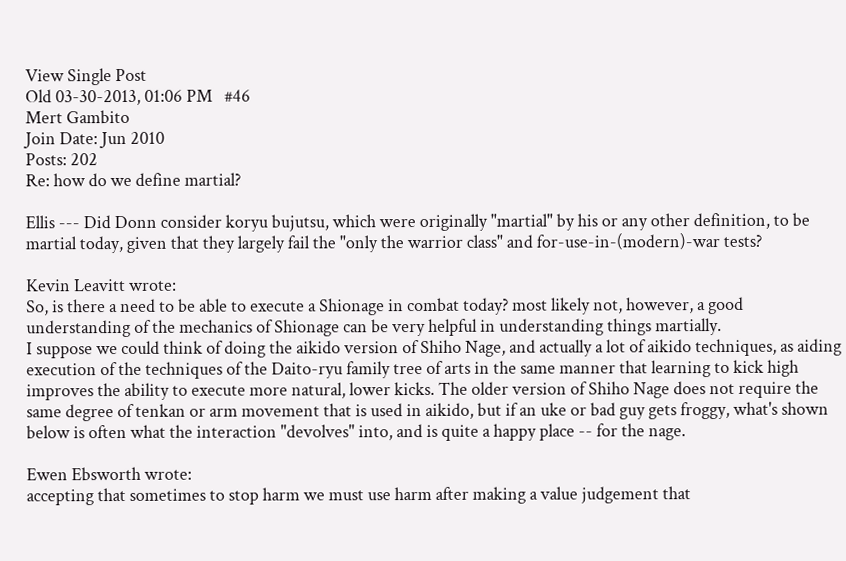View Single Post
Old 03-30-2013, 01:06 PM   #46
Mert Gambito
Join Date: Jun 2010
Posts: 202
Re: how do we define martial?

Ellis --- Did Donn consider koryu bujutsu, which were originally "martial" by his or any other definition, to be martial today, given that they largely fail the "only the warrior class" and for-use-in-(modern)-war tests?

Kevin Leavitt wrote:
So, is there a need to be able to execute a Shionage in combat today? most likely not, however, a good understanding of the mechanics of Shionage can be very helpful in understanding things martially.
I suppose we could think of doing the aikido version of Shiho Nage, and actually a lot of aikido techniques, as aiding execution of the techniques of the Daito-ryu family tree of arts in the same manner that learning to kick high improves the ability to execute more natural, lower kicks. The older version of Shiho Nage does not require the same degree of tenkan or arm movement that is used in aikido, but if an uke or bad guy gets froggy, what's shown below is often what the interaction "devolves" into, and is quite a happy place -- for the nage.

Ewen Ebsworth wrote:
accepting that sometimes to stop harm we must use harm after making a value judgement that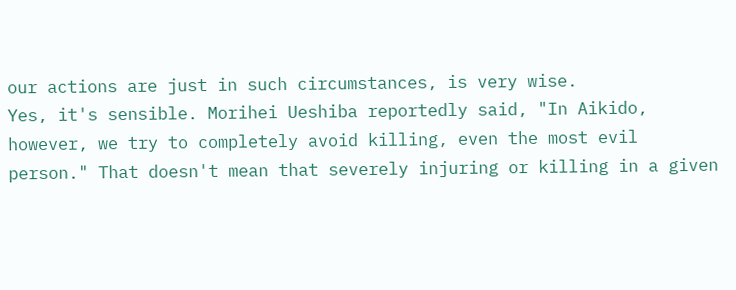our actions are just in such circumstances, is very wise.
Yes, it's sensible. Morihei Ueshiba reportedly said, "In Aikido, however, we try to completely avoid killing, even the most evil person." That doesn't mean that severely injuring or killing in a given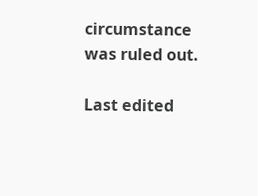circumstance was ruled out.

Last edited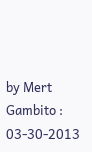by Mert Gambito : 03-30-2013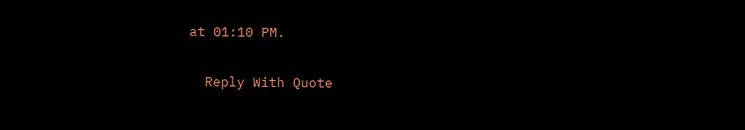at 01:10 PM.

  Reply With Quote